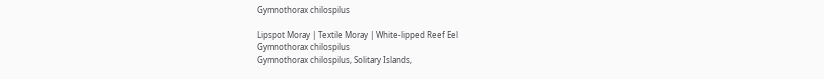Gymnothorax chilospilus

Lipspot Moray | Textile Moray | White-lipped Reef Eel
Gymnothorax chilospilus
Gymnothorax chilospilus, Solitary Islands,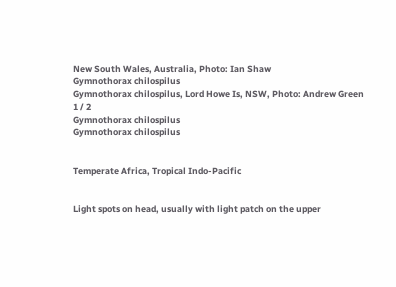New South Wales, Australia, Photo: Ian Shaw
Gymnothorax chilospilus
Gymnothorax chilospilus, Lord Howe Is, NSW, Photo: Andrew Green
1 / 2
Gymnothorax chilospilus
Gymnothorax chilospilus


Temperate Africa, Tropical Indo-Pacific


Light spots on head, usually with light patch on the upper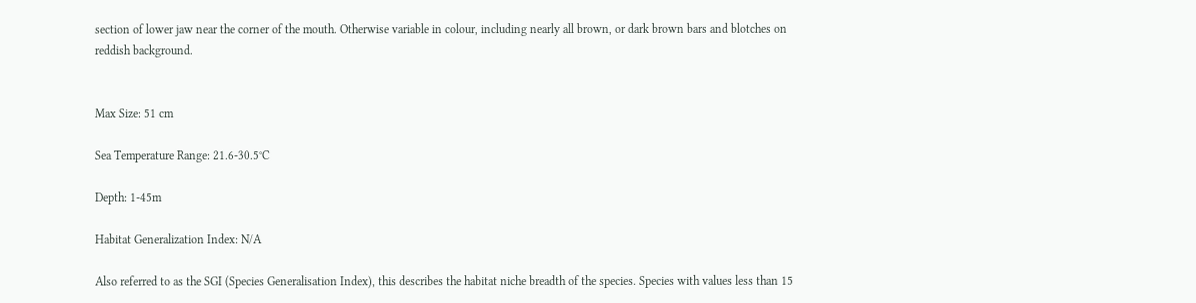section of lower jaw near the corner of the mouth. Otherwise variable in colour, including nearly all brown, or dark brown bars and blotches on reddish background.


Max Size: 51 cm

Sea Temperature Range: 21.6-30.5°C

Depth: 1-45m

Habitat Generalization Index: N/A

Also referred to as the SGI (Species Generalisation Index), this describes the habitat niche breadth of the species. Species with values less than 15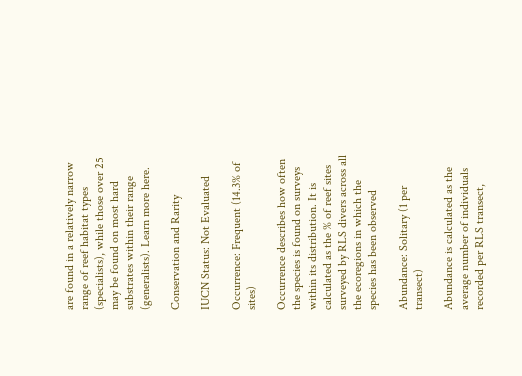are found in a relatively narrow range of reef habitat types (specialists), while those over 25 may be found on most hard substrates within their range (generalists). Learn more here.

Conservation and Rarity

IUCN Status: Not Evaluated

Occurrence: Frequent (14.3% of sites)

Occurrence describes how often the species is found on surveys within its distribution. It is calculated as the % of reef sites surveyed by RLS divers across all the ecoregions in which the species has been observed

Abundance: Solitary (1 per transect)

Abundance is calculated as the average number of individuals recorded per RLS transect,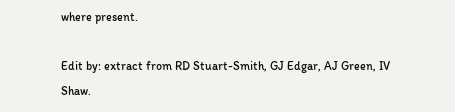where present.

Edit by: extract from RD Stuart-Smith, GJ Edgar, AJ Green, IV Shaw.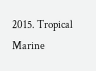2015. Tropical Marine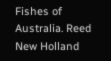Fishes of Australia. Reed New Holland